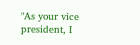"As your vice president, I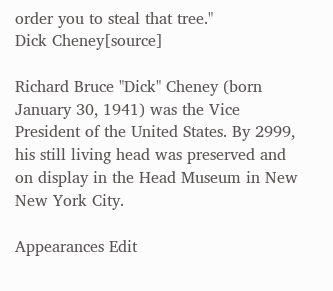order you to steal that tree."
Dick Cheney[source]

Richard Bruce "Dick" Cheney (born January 30, 1941) was the Vice President of the United States. By 2999, his still living head was preserved and on display in the Head Museum in New New York City.

Appearances Edit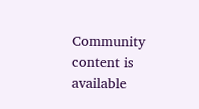Community content is available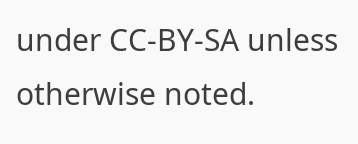under CC-BY-SA unless otherwise noted.